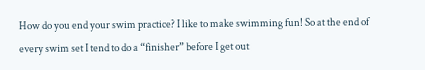How do you end your swim practice? I like to make swimming fun! So at the end of every swim set I tend to do a “finisher” before I get out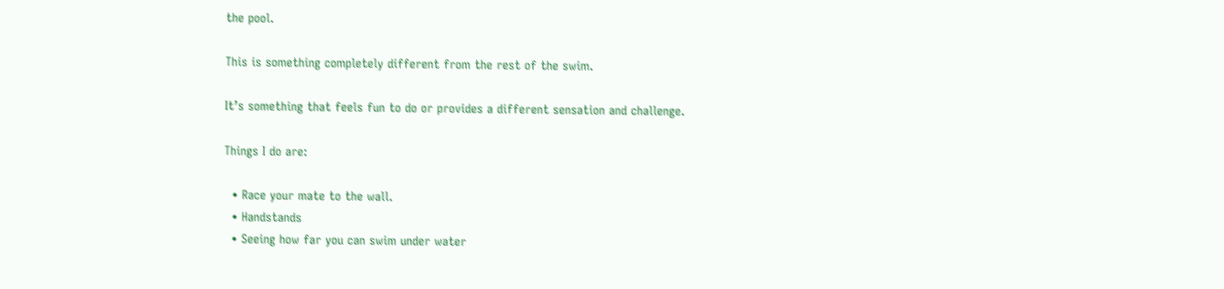the pool.

This is something completely different from the rest of the swim.

It’s something that feels fun to do or provides a different sensation and challenge.

Things I do are:

  • Race your mate to the wall.
  • Handstands
  • Seeing how far you can swim under water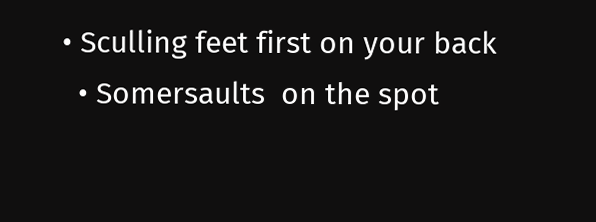• Sculling feet first on your back
  • Somersaults  on the spot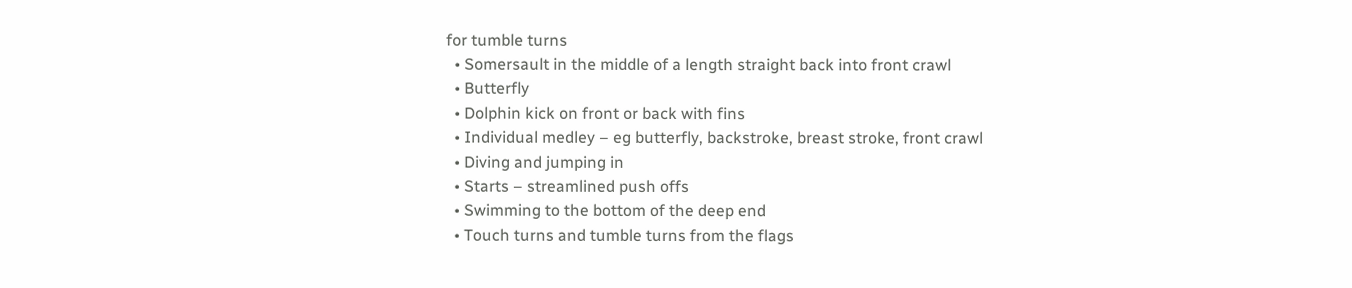for tumble turns
  • Somersault in the middle of a length straight back into front crawl
  • Butterfly
  • Dolphin kick on front or back with fins
  • Individual medley – eg butterfly, backstroke, breast stroke, front crawl
  • Diving and jumping in
  • Starts – streamlined push offs
  • Swimming to the bottom of the deep end
  • Touch turns and tumble turns from the flags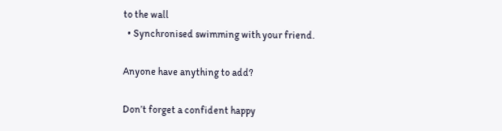to the wall
  • Synchronised swimming with your friend.

Anyone have anything to add?

Don’t forget a confident happy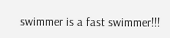swimmer is a fast swimmer!!!